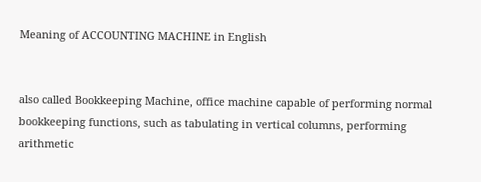Meaning of ACCOUNTING MACHINE in English


also called Bookkeeping Machine, office machine capable of performing normal bookkeeping functions, such as tabulating in vertical columns, performing arithmetic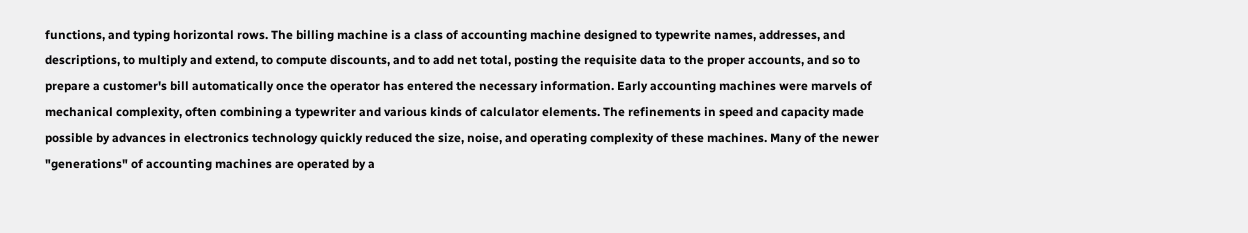functions, and typing horizontal rows. The billing machine is a class of accounting machine designed to typewrite names, addresses, and descriptions, to multiply and extend, to compute discounts, and to add net total, posting the requisite data to the proper accounts, and so to prepare a customer's bill automatically once the operator has entered the necessary information. Early accounting machines were marvels of mechanical complexity, often combining a typewriter and various kinds of calculator elements. The refinements in speed and capacity made possible by advances in electronics technology quickly reduced the size, noise, and operating complexity of these machines. Many of the newer "generations" of accounting machines are operated by a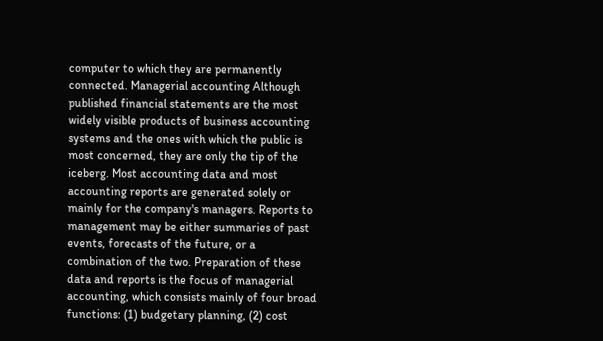computer to which they are permanently connected. Managerial accounting Although published financial statements are the most widely visible products of business accounting systems and the ones with which the public is most concerned, they are only the tip of the iceberg. Most accounting data and most accounting reports are generated solely or mainly for the company's managers. Reports to management may be either summaries of past events, forecasts of the future, or a combination of the two. Preparation of these data and reports is the focus of managerial accounting, which consists mainly of four broad functions: (1) budgetary planning, (2) cost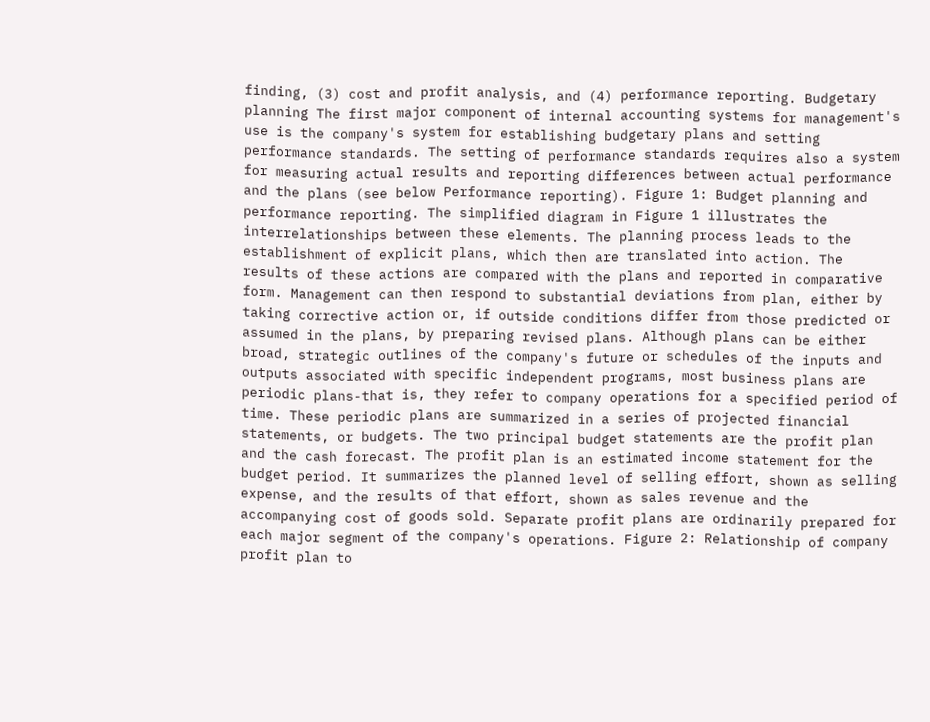finding, (3) cost and profit analysis, and (4) performance reporting. Budgetary planning The first major component of internal accounting systems for management's use is the company's system for establishing budgetary plans and setting performance standards. The setting of performance standards requires also a system for measuring actual results and reporting differences between actual performance and the plans (see below Performance reporting). Figure 1: Budget planning and performance reporting. The simplified diagram in Figure 1 illustrates the interrelationships between these elements. The planning process leads to the establishment of explicit plans, which then are translated into action. The results of these actions are compared with the plans and reported in comparative form. Management can then respond to substantial deviations from plan, either by taking corrective action or, if outside conditions differ from those predicted or assumed in the plans, by preparing revised plans. Although plans can be either broad, strategic outlines of the company's future or schedules of the inputs and outputs associated with specific independent programs, most business plans are periodic plans-that is, they refer to company operations for a specified period of time. These periodic plans are summarized in a series of projected financial statements, or budgets. The two principal budget statements are the profit plan and the cash forecast. The profit plan is an estimated income statement for the budget period. It summarizes the planned level of selling effort, shown as selling expense, and the results of that effort, shown as sales revenue and the accompanying cost of goods sold. Separate profit plans are ordinarily prepared for each major segment of the company's operations. Figure 2: Relationship of company profit plan to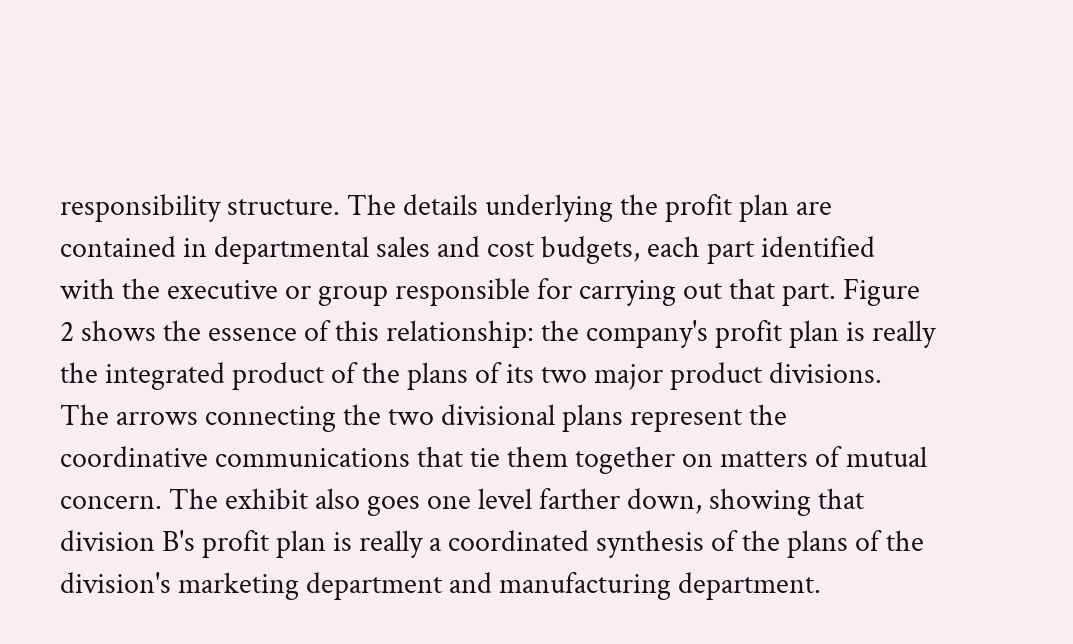responsibility structure. The details underlying the profit plan are contained in departmental sales and cost budgets, each part identified with the executive or group responsible for carrying out that part. Figure 2 shows the essence of this relationship: the company's profit plan is really the integrated product of the plans of its two major product divisions. The arrows connecting the two divisional plans represent the coordinative communications that tie them together on matters of mutual concern. The exhibit also goes one level farther down, showing that division B's profit plan is really a coordinated synthesis of the plans of the division's marketing department and manufacturing department.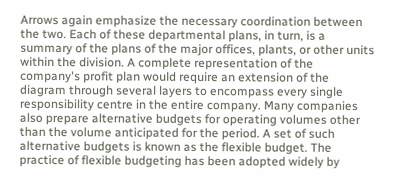Arrows again emphasize the necessary coordination between the two. Each of these departmental plans, in turn, is a summary of the plans of the major offices, plants, or other units within the division. A complete representation of the company's profit plan would require an extension of the diagram through several layers to encompass every single responsibility centre in the entire company. Many companies also prepare alternative budgets for operating volumes other than the volume anticipated for the period. A set of such alternative budgets is known as the flexible budget. The practice of flexible budgeting has been adopted widely by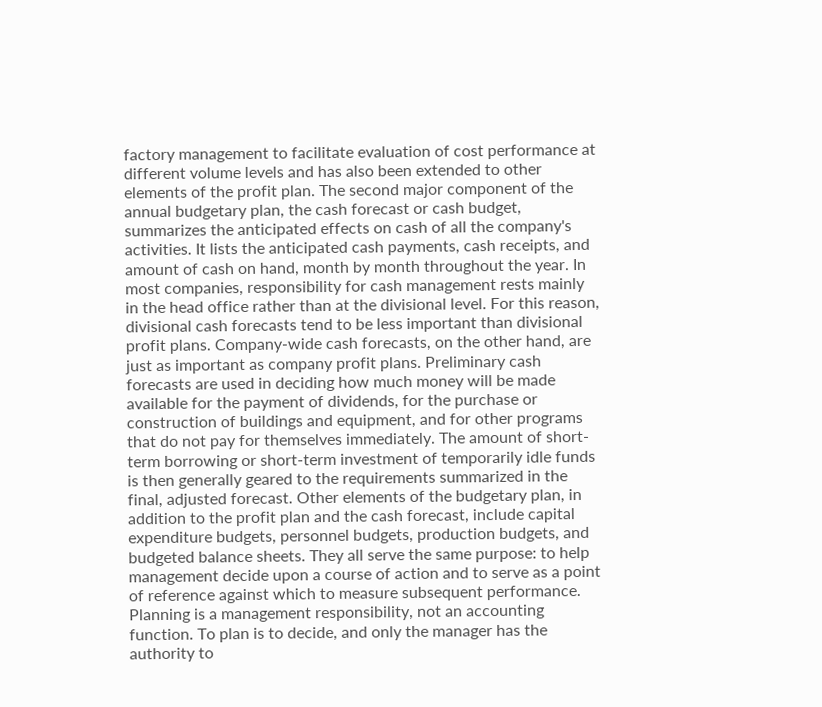factory management to facilitate evaluation of cost performance at different volume levels and has also been extended to other elements of the profit plan. The second major component of the annual budgetary plan, the cash forecast or cash budget, summarizes the anticipated effects on cash of all the company's activities. It lists the anticipated cash payments, cash receipts, and amount of cash on hand, month by month throughout the year. In most companies, responsibility for cash management rests mainly in the head office rather than at the divisional level. For this reason, divisional cash forecasts tend to be less important than divisional profit plans. Company-wide cash forecasts, on the other hand, are just as important as company profit plans. Preliminary cash forecasts are used in deciding how much money will be made available for the payment of dividends, for the purchase or construction of buildings and equipment, and for other programs that do not pay for themselves immediately. The amount of short-term borrowing or short-term investment of temporarily idle funds is then generally geared to the requirements summarized in the final, adjusted forecast. Other elements of the budgetary plan, in addition to the profit plan and the cash forecast, include capital expenditure budgets, personnel budgets, production budgets, and budgeted balance sheets. They all serve the same purpose: to help management decide upon a course of action and to serve as a point of reference against which to measure subsequent performance. Planning is a management responsibility, not an accounting function. To plan is to decide, and only the manager has the authority to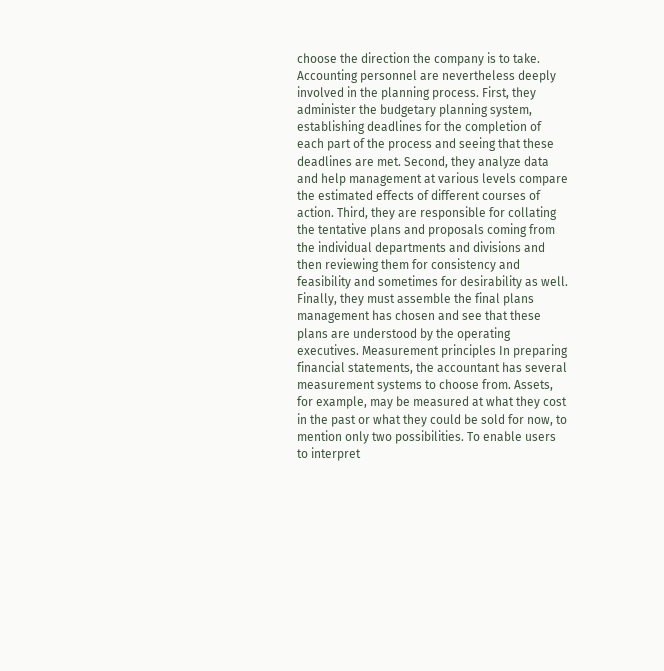choose the direction the company is to take. Accounting personnel are nevertheless deeply involved in the planning process. First, they administer the budgetary planning system, establishing deadlines for the completion of each part of the process and seeing that these deadlines are met. Second, they analyze data and help management at various levels compare the estimated effects of different courses of action. Third, they are responsible for collating the tentative plans and proposals coming from the individual departments and divisions and then reviewing them for consistency and feasibility and sometimes for desirability as well. Finally, they must assemble the final plans management has chosen and see that these plans are understood by the operating executives. Measurement principles In preparing financial statements, the accountant has several measurement systems to choose from. Assets, for example, may be measured at what they cost in the past or what they could be sold for now, to mention only two possibilities. To enable users to interpret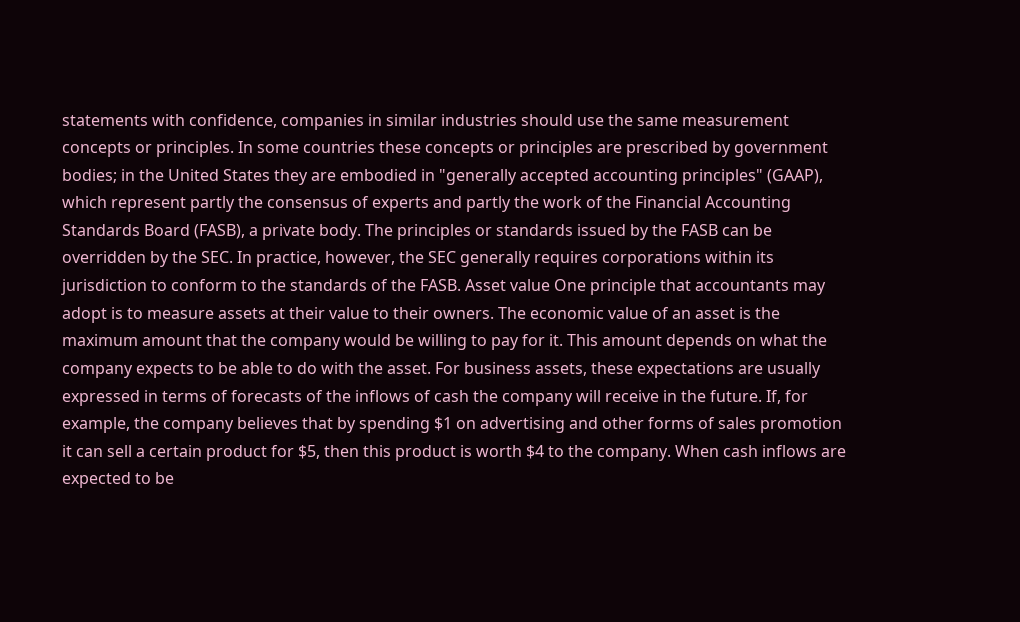statements with confidence, companies in similar industries should use the same measurement concepts or principles. In some countries these concepts or principles are prescribed by government bodies; in the United States they are embodied in "generally accepted accounting principles" (GAAP), which represent partly the consensus of experts and partly the work of the Financial Accounting Standards Board (FASB), a private body. The principles or standards issued by the FASB can be overridden by the SEC. In practice, however, the SEC generally requires corporations within its jurisdiction to conform to the standards of the FASB. Asset value One principle that accountants may adopt is to measure assets at their value to their owners. The economic value of an asset is the maximum amount that the company would be willing to pay for it. This amount depends on what the company expects to be able to do with the asset. For business assets, these expectations are usually expressed in terms of forecasts of the inflows of cash the company will receive in the future. If, for example, the company believes that by spending $1 on advertising and other forms of sales promotion it can sell a certain product for $5, then this product is worth $4 to the company. When cash inflows are expected to be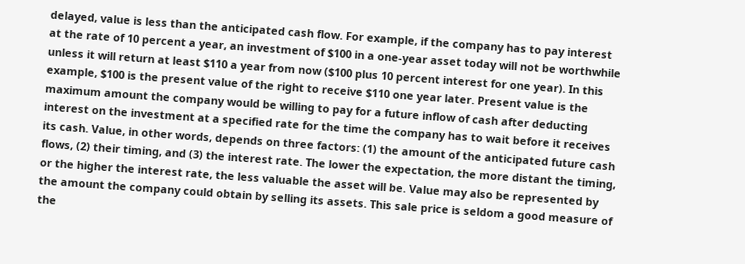delayed, value is less than the anticipated cash flow. For example, if the company has to pay interest at the rate of 10 percent a year, an investment of $100 in a one-year asset today will not be worthwhile unless it will return at least $110 a year from now ($100 plus 10 percent interest for one year). In this example, $100 is the present value of the right to receive $110 one year later. Present value is the maximum amount the company would be willing to pay for a future inflow of cash after deducting interest on the investment at a specified rate for the time the company has to wait before it receives its cash. Value, in other words, depends on three factors: (1) the amount of the anticipated future cash flows, (2) their timing, and (3) the interest rate. The lower the expectation, the more distant the timing, or the higher the interest rate, the less valuable the asset will be. Value may also be represented by the amount the company could obtain by selling its assets. This sale price is seldom a good measure of the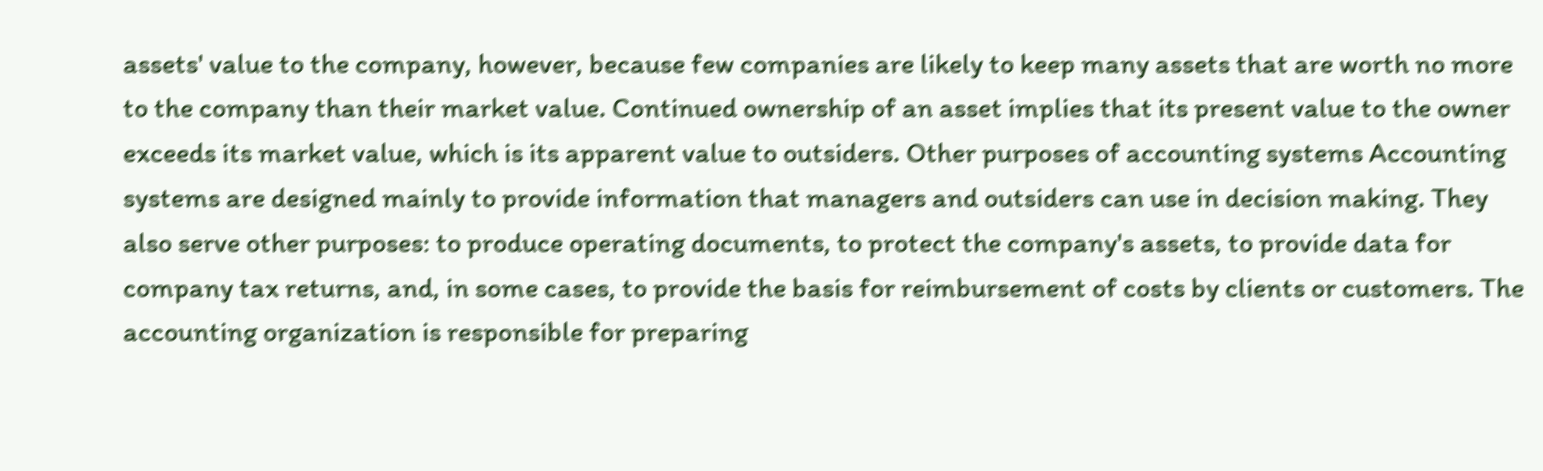assets' value to the company, however, because few companies are likely to keep many assets that are worth no more to the company than their market value. Continued ownership of an asset implies that its present value to the owner exceeds its market value, which is its apparent value to outsiders. Other purposes of accounting systems Accounting systems are designed mainly to provide information that managers and outsiders can use in decision making. They also serve other purposes: to produce operating documents, to protect the company's assets, to provide data for company tax returns, and, in some cases, to provide the basis for reimbursement of costs by clients or customers. The accounting organization is responsible for preparing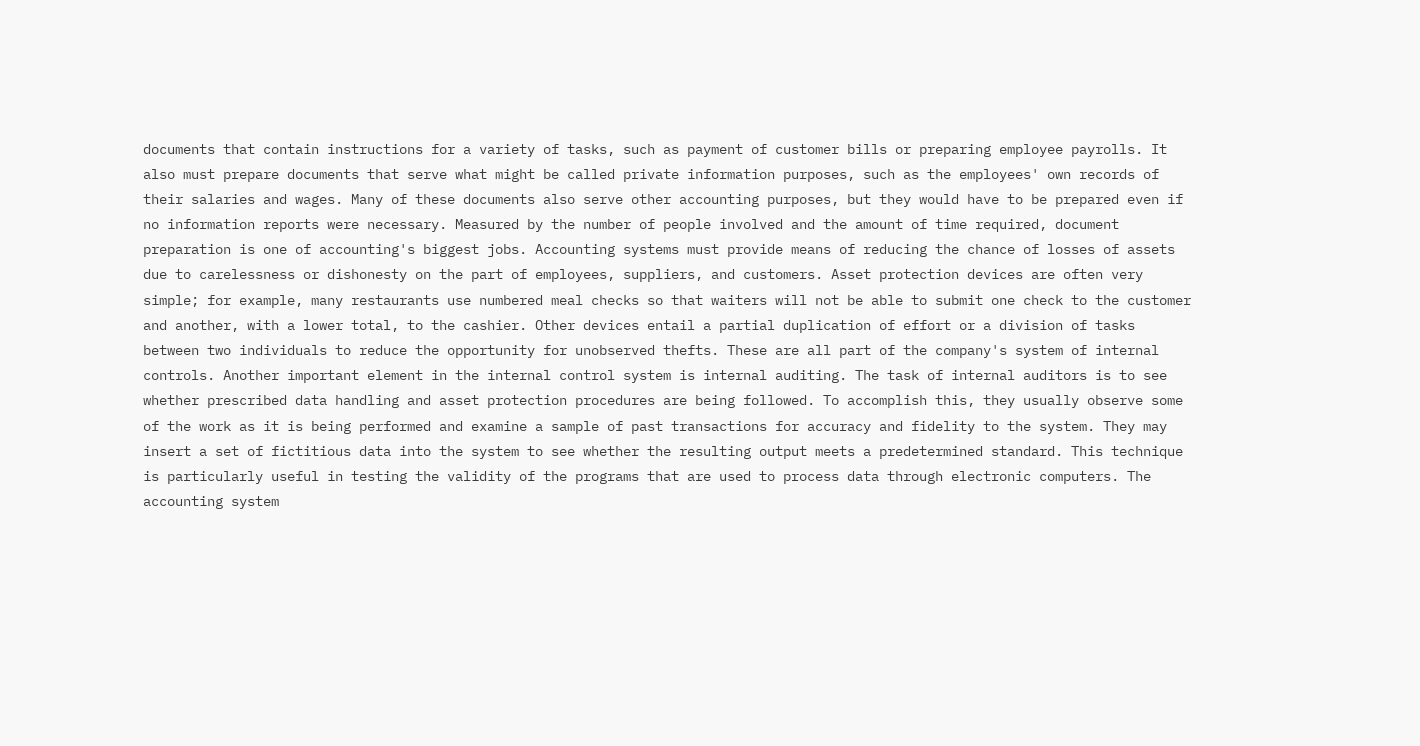documents that contain instructions for a variety of tasks, such as payment of customer bills or preparing employee payrolls. It also must prepare documents that serve what might be called private information purposes, such as the employees' own records of their salaries and wages. Many of these documents also serve other accounting purposes, but they would have to be prepared even if no information reports were necessary. Measured by the number of people involved and the amount of time required, document preparation is one of accounting's biggest jobs. Accounting systems must provide means of reducing the chance of losses of assets due to carelessness or dishonesty on the part of employees, suppliers, and customers. Asset protection devices are often very simple; for example, many restaurants use numbered meal checks so that waiters will not be able to submit one check to the customer and another, with a lower total, to the cashier. Other devices entail a partial duplication of effort or a division of tasks between two individuals to reduce the opportunity for unobserved thefts. These are all part of the company's system of internal controls. Another important element in the internal control system is internal auditing. The task of internal auditors is to see whether prescribed data handling and asset protection procedures are being followed. To accomplish this, they usually observe some of the work as it is being performed and examine a sample of past transactions for accuracy and fidelity to the system. They may insert a set of fictitious data into the system to see whether the resulting output meets a predetermined standard. This technique is particularly useful in testing the validity of the programs that are used to process data through electronic computers. The accounting system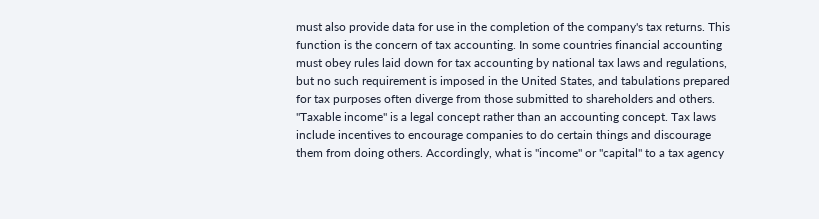must also provide data for use in the completion of the company's tax returns. This function is the concern of tax accounting. In some countries financial accounting must obey rules laid down for tax accounting by national tax laws and regulations, but no such requirement is imposed in the United States, and tabulations prepared for tax purposes often diverge from those submitted to shareholders and others. "Taxable income" is a legal concept rather than an accounting concept. Tax laws include incentives to encourage companies to do certain things and discourage them from doing others. Accordingly, what is "income" or "capital" to a tax agency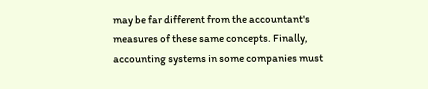may be far different from the accountant's measures of these same concepts. Finally, accounting systems in some companies must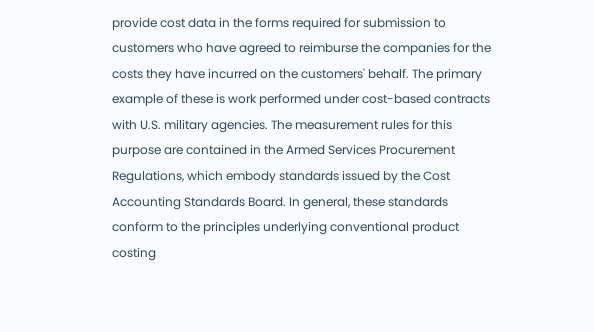provide cost data in the forms required for submission to customers who have agreed to reimburse the companies for the costs they have incurred on the customers' behalf. The primary example of these is work performed under cost-based contracts with U.S. military agencies. The measurement rules for this purpose are contained in the Armed Services Procurement Regulations, which embody standards issued by the Cost Accounting Standards Board. In general, these standards conform to the principles underlying conventional product costing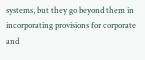systems, but they go beyond them in incorporating provisions for corporate and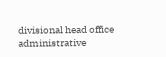divisional head office administrative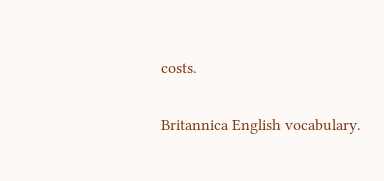costs.

Britannica English vocabulary.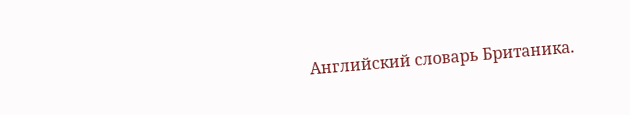Английский словарь Британика.